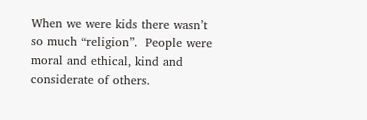When we were kids there wasn’t so much “religion”.  People were moral and ethical, kind and considerate of others.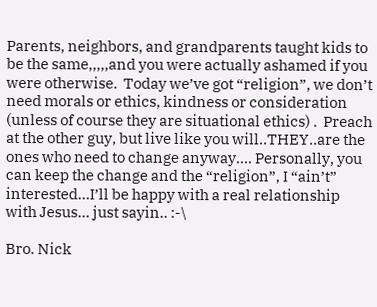Parents, neighbors, and grandparents taught kids to be the same,,,,,and you were actually ashamed if you were otherwise.  Today we’ve got “religion”, we don’t need morals or ethics, kindness or consideration (unless of course they are situational ethics) .  Preach at the other guy, but live like you will..THEY..are the ones who need to change anyway…. Personally, you can keep the change and the “religion”, I “ain’t” interested…I’ll be happy with a real relationship with Jesus… just sayin.. :-\

Bro. Nick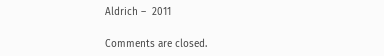Aldrich –  2011

Comments are closed.